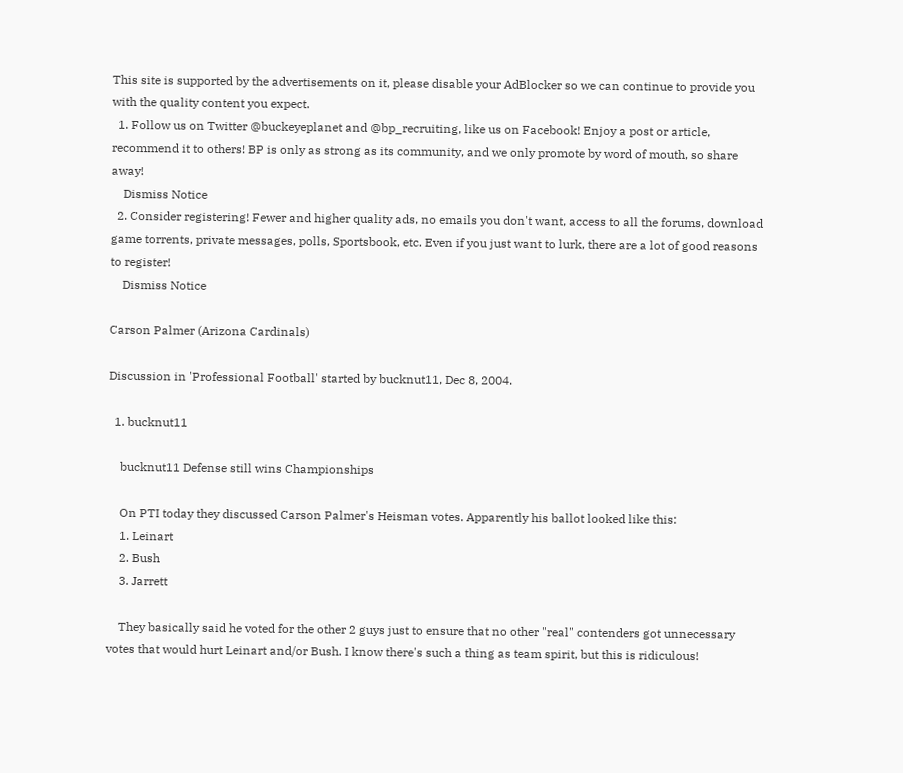This site is supported by the advertisements on it, please disable your AdBlocker so we can continue to provide you with the quality content you expect.
  1. Follow us on Twitter @buckeyeplanet and @bp_recruiting, like us on Facebook! Enjoy a post or article, recommend it to others! BP is only as strong as its community, and we only promote by word of mouth, so share away!
    Dismiss Notice
  2. Consider registering! Fewer and higher quality ads, no emails you don't want, access to all the forums, download game torrents, private messages, polls, Sportsbook, etc. Even if you just want to lurk, there are a lot of good reasons to register!
    Dismiss Notice

Carson Palmer (Arizona Cardinals)

Discussion in 'Professional Football' started by bucknut11, Dec 8, 2004.

  1. bucknut11

    bucknut11 Defense still wins Championships

    On PTI today they discussed Carson Palmer's Heisman votes. Apparently his ballot looked like this:
    1. Leinart
    2. Bush
    3. Jarrett

    They basically said he voted for the other 2 guys just to ensure that no other "real" contenders got unnecessary votes that would hurt Leinart and/or Bush. I know there's such a thing as team spirit, but this is ridiculous!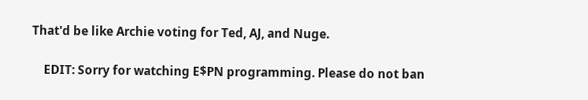That'd be like Archie voting for Ted, AJ, and Nuge.

    EDIT: Sorry for watching E$PN programming. Please do not ban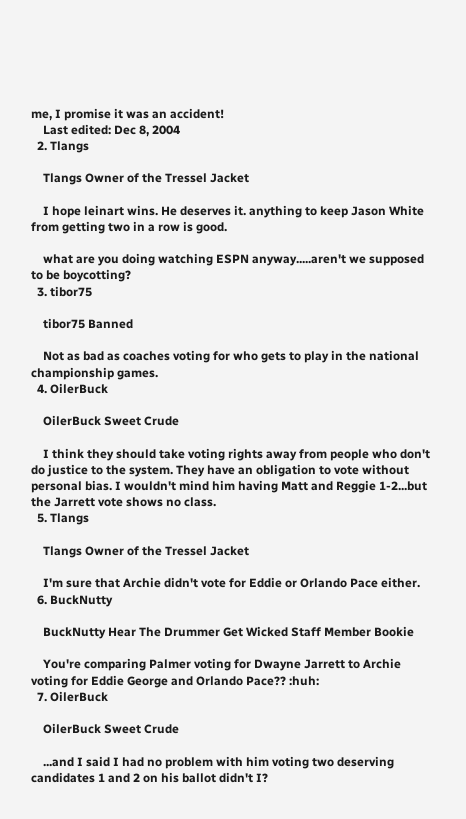me, I promise it was an accident!
    Last edited: Dec 8, 2004
  2. Tlangs

    Tlangs Owner of the Tressel Jacket

    I hope leinart wins. He deserves it. anything to keep Jason White from getting two in a row is good.

    what are you doing watching ESPN anyway.....aren't we supposed to be boycotting?
  3. tibor75

    tibor75 Banned

    Not as bad as coaches voting for who gets to play in the national championship games.
  4. OilerBuck

    OilerBuck Sweet Crude

    I think they should take voting rights away from people who don't do justice to the system. They have an obligation to vote without personal bias. I wouldn't mind him having Matt and Reggie 1-2...but the Jarrett vote shows no class.
  5. Tlangs

    Tlangs Owner of the Tressel Jacket

    I'm sure that Archie didn't vote for Eddie or Orlando Pace either.
  6. BuckNutty

    BuckNutty Hear The Drummer Get Wicked Staff Member Bookie

    You're comparing Palmer voting for Dwayne Jarrett to Archie voting for Eddie George and Orlando Pace?? :huh:
  7. OilerBuck

    OilerBuck Sweet Crude

    ...and I said I had no problem with him voting two deserving candidates 1 and 2 on his ballot didn't I?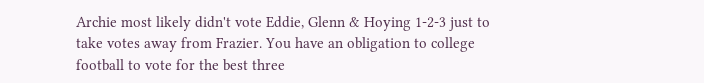Archie most likely didn't vote Eddie, Glenn & Hoying 1-2-3 just to take votes away from Frazier. You have an obligation to college football to vote for the best three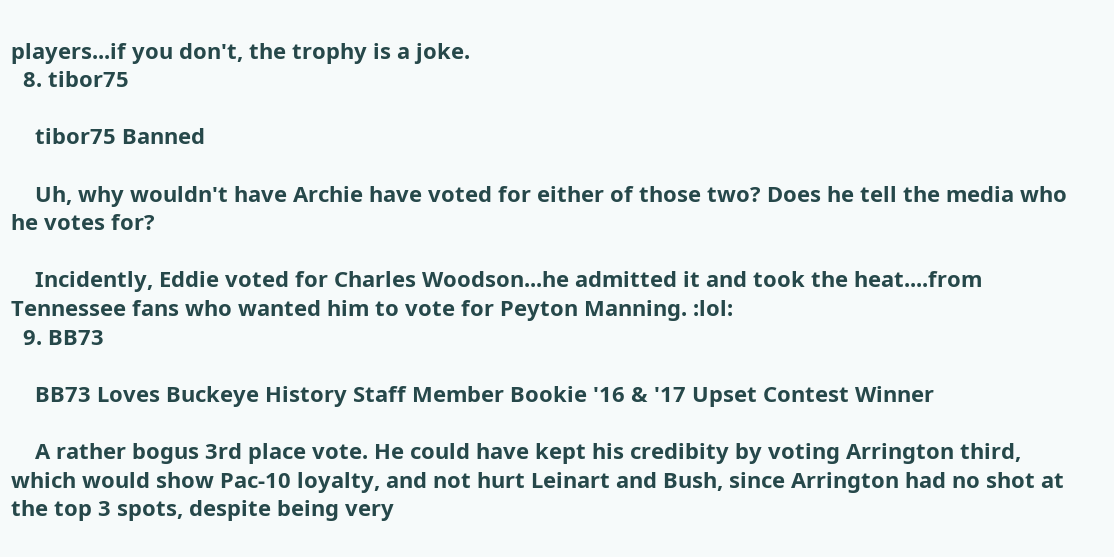players...if you don't, the trophy is a joke.
  8. tibor75

    tibor75 Banned

    Uh, why wouldn't have Archie have voted for either of those two? Does he tell the media who he votes for?

    Incidently, Eddie voted for Charles Woodson...he admitted it and took the heat....from Tennessee fans who wanted him to vote for Peyton Manning. :lol:
  9. BB73

    BB73 Loves Buckeye History Staff Member Bookie '16 & '17 Upset Contest Winner

    A rather bogus 3rd place vote. He could have kept his credibity by voting Arrington third, which would show Pac-10 loyalty, and not hurt Leinart and Bush, since Arrington had no shot at the top 3 spots, despite being very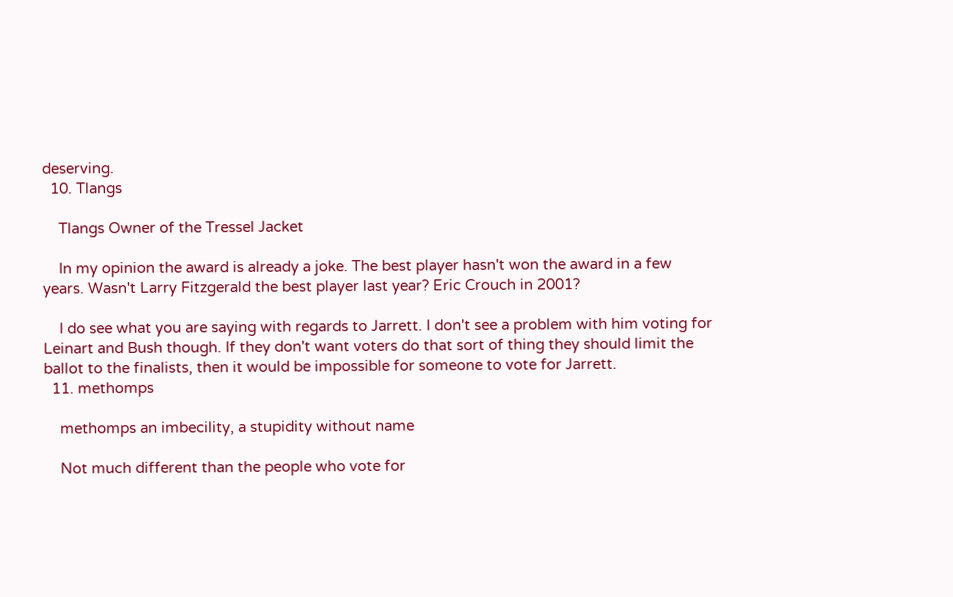deserving.
  10. Tlangs

    Tlangs Owner of the Tressel Jacket

    In my opinion the award is already a joke. The best player hasn't won the award in a few years. Wasn't Larry Fitzgerald the best player last year? Eric Crouch in 2001?

    I do see what you are saying with regards to Jarrett. I don't see a problem with him voting for Leinart and Bush though. If they don't want voters do that sort of thing they should limit the ballot to the finalists, then it would be impossible for someone to vote for Jarrett.
  11. methomps

    methomps an imbecility, a stupidity without name

    Not much different than the people who vote for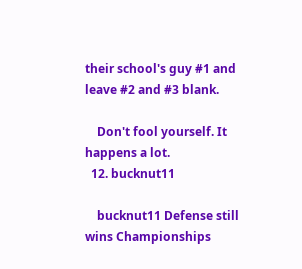their school's guy #1 and leave #2 and #3 blank.

    Don't fool yourself. It happens a lot.
  12. bucknut11

    bucknut11 Defense still wins Championships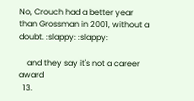No, Crouch had a better year than Grossman in 2001, without a doubt. :slappy: :slappy:

    and they say it's not a career award
  13.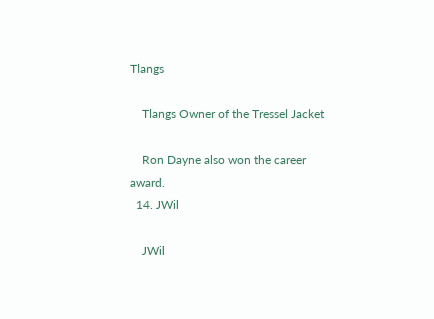Tlangs

    Tlangs Owner of the Tressel Jacket

    Ron Dayne also won the career award.
  14. JWil

    JWil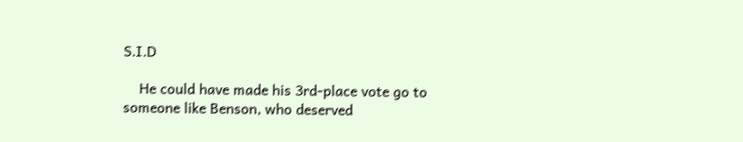S.I.D

    He could have made his 3rd-place vote go to someone like Benson, who deserved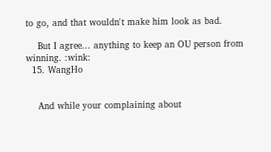to go, and that wouldn't make him look as bad.

    But I agree... anything to keep an OU person from winning. :wink:
  15. WangHo


    And while your complaining about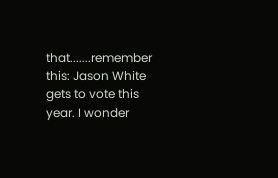that.......remember this: Jason White gets to vote this year. I wonder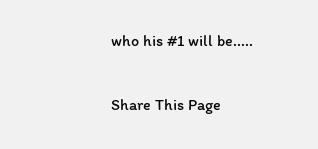who his #1 will be.....

Share This Page